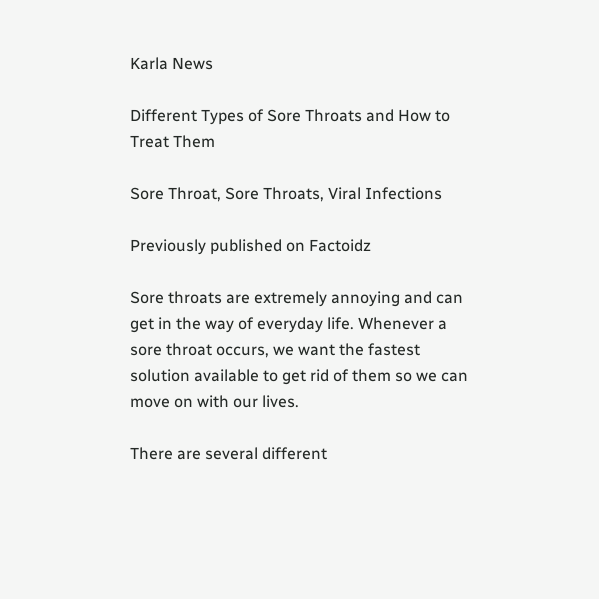Karla News

Different Types of Sore Throats and How to Treat Them

Sore Throat, Sore Throats, Viral Infections

Previously published on Factoidz

Sore throats are extremely annoying and can get in the way of everyday life. Whenever a sore throat occurs, we want the fastest solution available to get rid of them so we can move on with our lives.

There are several different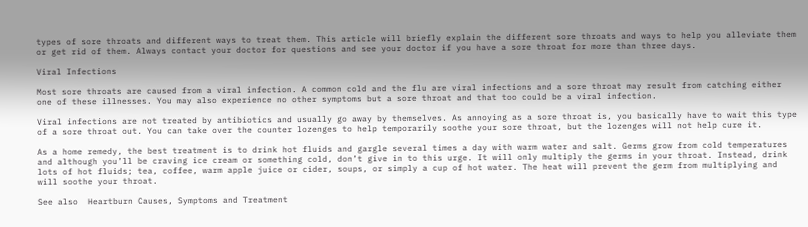types of sore throats and different ways to treat them. This article will briefly explain the different sore throats and ways to help you alleviate them or get rid of them. Always contact your doctor for questions and see your doctor if you have a sore throat for more than three days.

Viral Infections

Most sore throats are caused from a viral infection. A common cold and the flu are viral infections and a sore throat may result from catching either one of these illnesses. You may also experience no other symptoms but a sore throat and that too could be a viral infection.

Viral infections are not treated by antibiotics and usually go away by themselves. As annoying as a sore throat is, you basically have to wait this type of a sore throat out. You can take over the counter lozenges to help temporarily soothe your sore throat, but the lozenges will not help cure it.

As a home remedy, the best treatment is to drink hot fluids and gargle several times a day with warm water and salt. Germs grow from cold temperatures and although you’ll be craving ice cream or something cold, don’t give in to this urge. It will only multiply the germs in your throat. Instead, drink lots of hot fluids; tea, coffee, warm apple juice or cider, soups, or simply a cup of hot water. The heat will prevent the germ from multiplying and will soothe your throat.

See also  Heartburn Causes, Symptoms and Treatment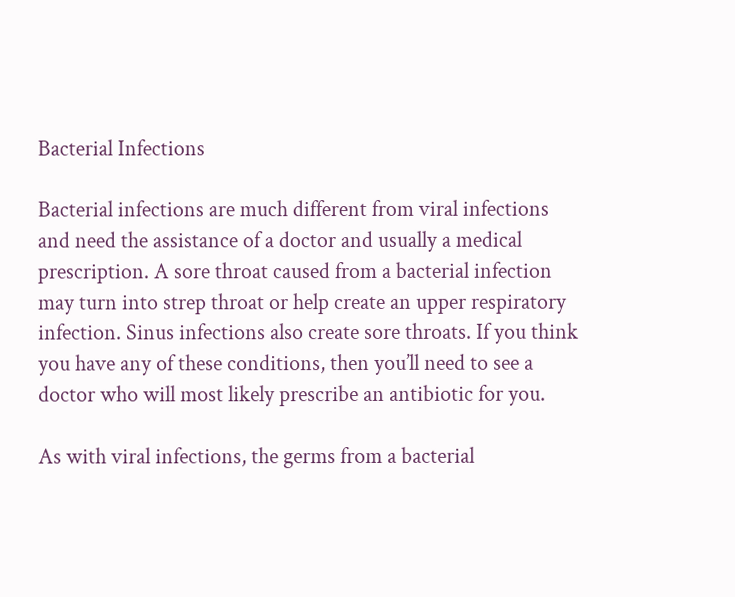Bacterial Infections

Bacterial infections are much different from viral infections and need the assistance of a doctor and usually a medical prescription. A sore throat caused from a bacterial infection may turn into strep throat or help create an upper respiratory infection. Sinus infections also create sore throats. If you think you have any of these conditions, then you’ll need to see a doctor who will most likely prescribe an antibiotic for you.

As with viral infections, the germs from a bacterial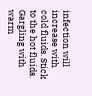infection will increase with cold fluids. Stick to the hot fluids. Gargling with warm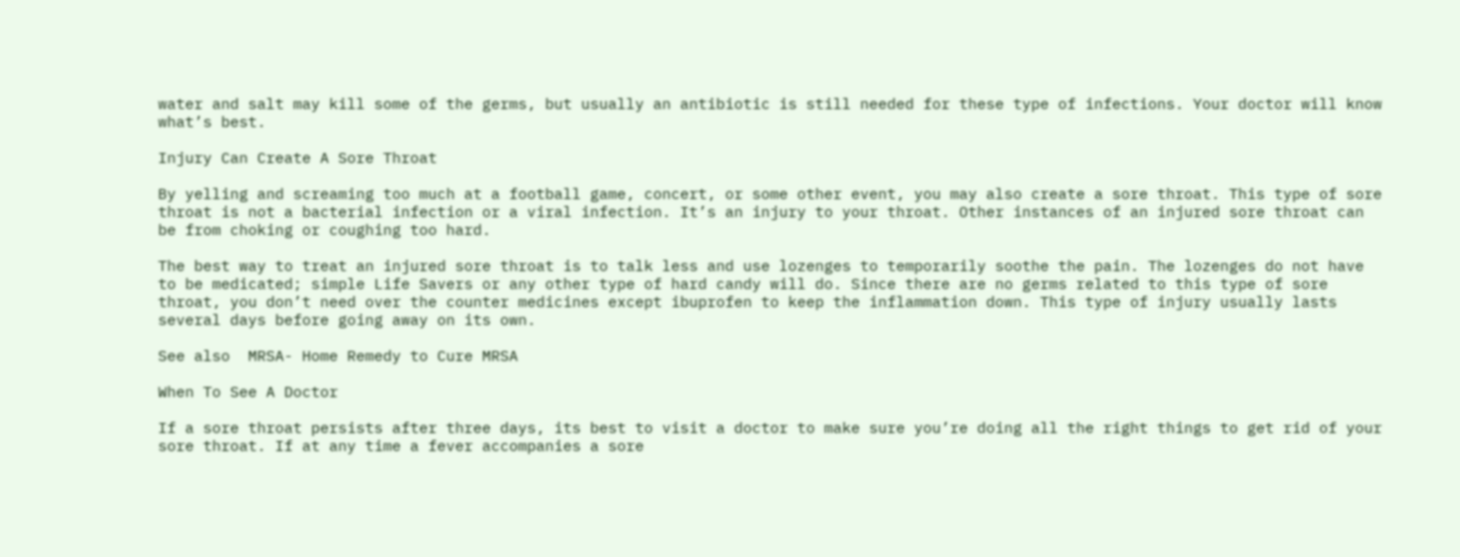water and salt may kill some of the germs, but usually an antibiotic is still needed for these type of infections. Your doctor will know what’s best.

Injury Can Create A Sore Throat

By yelling and screaming too much at a football game, concert, or some other event, you may also create a sore throat. This type of sore throat is not a bacterial infection or a viral infection. It’s an injury to your throat. Other instances of an injured sore throat can be from choking or coughing too hard.

The best way to treat an injured sore throat is to talk less and use lozenges to temporarily soothe the pain. The lozenges do not have to be medicated; simple Life Savers or any other type of hard candy will do. Since there are no germs related to this type of sore throat, you don’t need over the counter medicines except ibuprofen to keep the inflammation down. This type of injury usually lasts several days before going away on its own.

See also  MRSA- Home Remedy to Cure MRSA

When To See A Doctor

If a sore throat persists after three days, its best to visit a doctor to make sure you’re doing all the right things to get rid of your sore throat. If at any time a fever accompanies a sore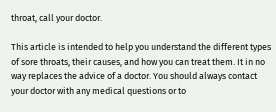throat, call your doctor.

This article is intended to help you understand the different types of sore throats, their causes, and how you can treat them. It in no way replaces the advice of a doctor. You should always contact your doctor with any medical questions or to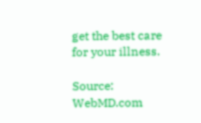get the best care for your illness.

Source: WebMD.com